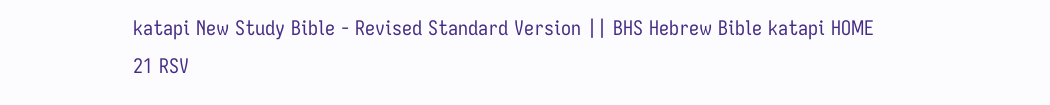katapi New Study Bible - Revised Standard Version || BHS Hebrew Bible katapi HOME
21 RSV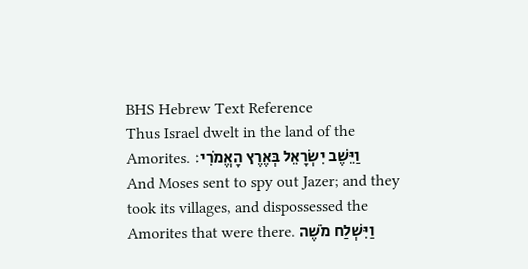BHS Hebrew Text Reference
Thus Israel dwelt in the land of the Amorites. וַיֵּשֶׁב יִשְׂרָאֵל בְּאֶרֶץ הָאֱמֹרִי׃
And Moses sent to spy out Jazer; and they took its villages, and dispossessed the Amorites that were there. וַיִּשְׁלַח מֹשֶׁה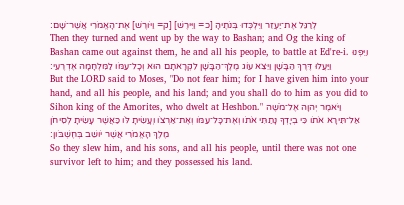לְרַגֵּל אֶת־יַעְזֵר וַיִּלְכְּדוּ בְּנֹתֶיהָ [כ= וַיִּירֶשׁ] [ק= וַיֹּורֶשׁ] אֶת־הָאֱמֹרִי אֲשֶׁר־שָׁם׃
Then they turned and went up by the way to Bashan; and Og the king of Bashan came out against them, he and all his people, to battle at Ed're-i. וַיִּפְנוּ וַיַּעֲלוּ דֶּרֶךְ הַבָּשָׁן וַיֵּצֵא עֹוג מֶלֶךְ־הַבָּשָׁן לִקְרָאתָם הוּא וְכָל־עַמֹּו לַמִּלְחָמָה אֶדְרֶעִי׃
But the LORD said to Moses, "Do not fear him; for I have given him into your hand, and all his people, and his land; and you shall do to him as you did to Sihon king of the Amorites, who dwelt at Heshbon." וַיֹּאמֶר יְהוָה אֶל־מֹשֶׁה אַל־תִּירָא אֹתֹו כִּי בְיָדְךָ נָתַתִּי אֹתֹו וְאֶת־כָּל־עַמֹּו וְאֶת־אַרְצֹו וְעָשִׂיתָ לֹּו כַּאֲשֶׁר עָשִׂיתָ לְסִיחֹן מֶלֶךְ הָאֱמֹרִי אֲשֶׁר יֹושֵׁב בְּחֶשְׁבֹּון׃
So they slew him, and his sons, and all his people, until there was not one survivor left to him; and they possessed his land.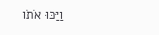וַיַּכּוּ אֹתֹו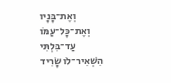וְאֶת־בָּנָיו וְאֶת־כָּל־עַמֹּו עַד־בִּלְתִּי הִשְׁאִיר־לֹו שָׂרִיד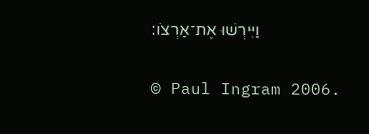וַיִּירְשׁוּ אֶת־אַרְצֹו׃

© Paul Ingram 2006.